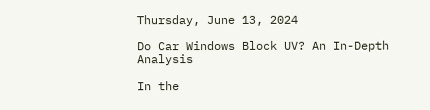Thursday, June 13, 2024

Do Car Windows Block UV? An In-Depth Analysis

In the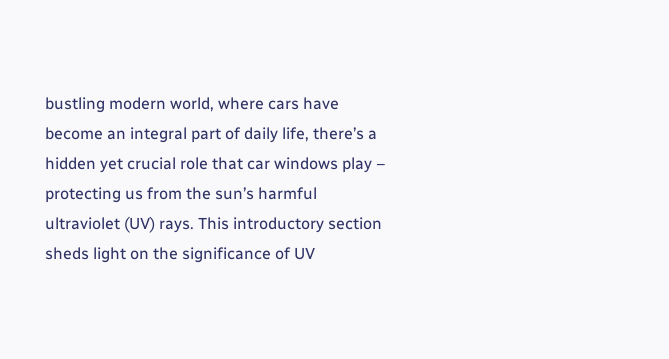bustling modern world, where cars have become an integral part of daily life, there’s a hidden yet crucial role that car windows play – protecting us from the sun’s harmful ultraviolet (UV) rays. This introductory section sheds light on the significance of UV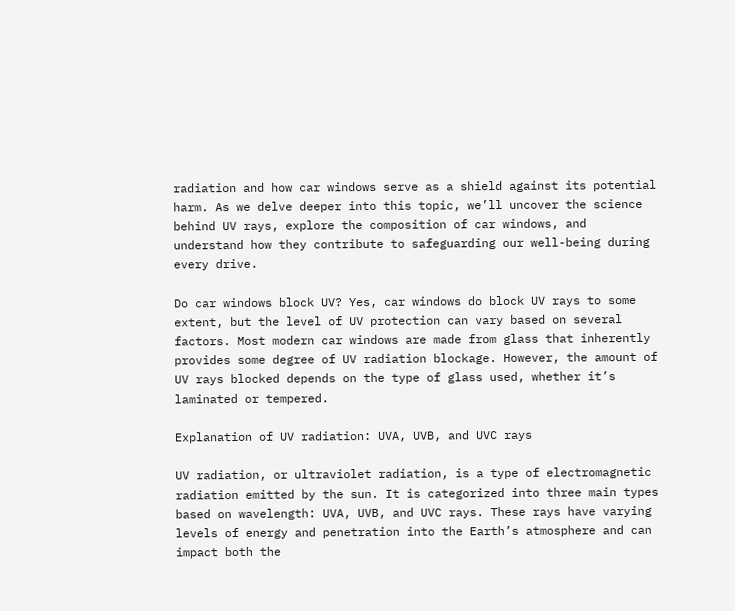radiation and how car windows serve as a shield against its potential harm. As we delve deeper into this topic, we’ll uncover the science behind UV rays, explore the composition of car windows, and understand how they contribute to safeguarding our well-being during every drive.

Do car windows block UV? Yes, car windows do block UV rays to some extent, but the level of UV protection can vary based on several factors. Most modern car windows are made from glass that inherently provides some degree of UV radiation blockage. However, the amount of UV rays blocked depends on the type of glass used, whether it’s laminated or tempered.

Explanation of UV radiation: UVA, UVB, and UVC rays

UV radiation, or ultraviolet radiation, is a type of electromagnetic radiation emitted by the sun. It is categorized into three main types based on wavelength: UVA, UVB, and UVC rays. These rays have varying levels of energy and penetration into the Earth’s atmosphere and can impact both the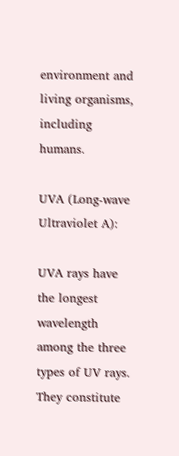environment and living organisms, including humans.

UVA (Long-wave Ultraviolet A):

UVA rays have the longest wavelength among the three types of UV rays. They constitute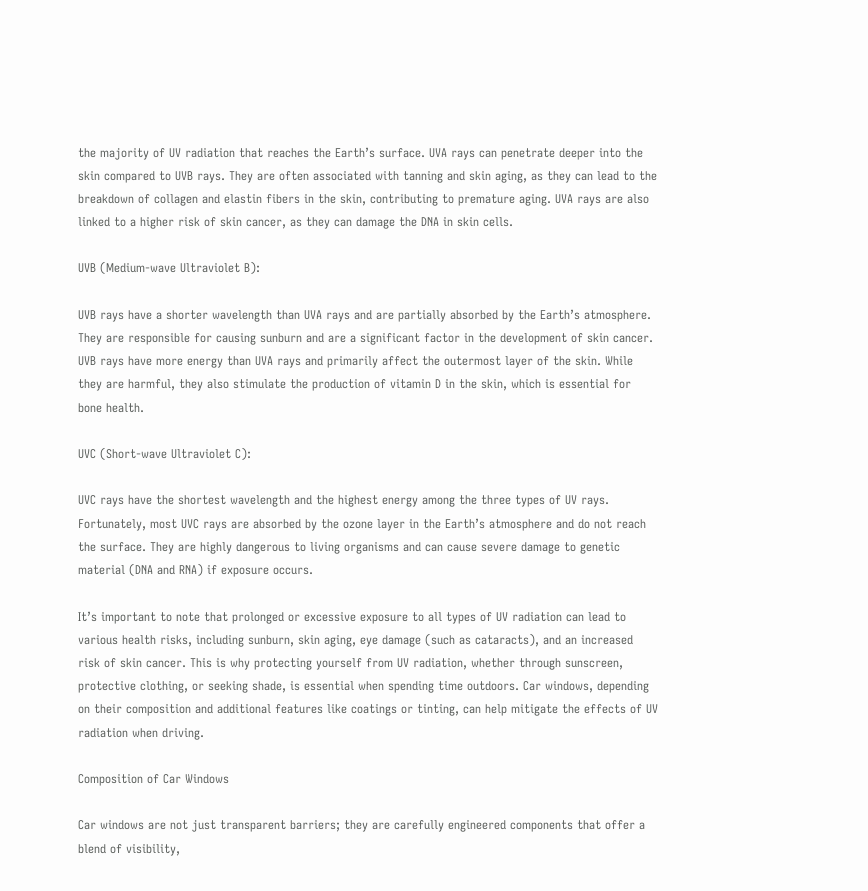the majority of UV radiation that reaches the Earth’s surface. UVA rays can penetrate deeper into the skin compared to UVB rays. They are often associated with tanning and skin aging, as they can lead to the breakdown of collagen and elastin fibers in the skin, contributing to premature aging. UVA rays are also linked to a higher risk of skin cancer, as they can damage the DNA in skin cells.

UVB (Medium-wave Ultraviolet B):

UVB rays have a shorter wavelength than UVA rays and are partially absorbed by the Earth’s atmosphere. They are responsible for causing sunburn and are a significant factor in the development of skin cancer. UVB rays have more energy than UVA rays and primarily affect the outermost layer of the skin. While they are harmful, they also stimulate the production of vitamin D in the skin, which is essential for bone health.

UVC (Short-wave Ultraviolet C):

UVC rays have the shortest wavelength and the highest energy among the three types of UV rays. Fortunately, most UVC rays are absorbed by the ozone layer in the Earth’s atmosphere and do not reach the surface. They are highly dangerous to living organisms and can cause severe damage to genetic material (DNA and RNA) if exposure occurs.

It’s important to note that prolonged or excessive exposure to all types of UV radiation can lead to various health risks, including sunburn, skin aging, eye damage (such as cataracts), and an increased risk of skin cancer. This is why protecting yourself from UV radiation, whether through sunscreen, protective clothing, or seeking shade, is essential when spending time outdoors. Car windows, depending on their composition and additional features like coatings or tinting, can help mitigate the effects of UV radiation when driving.

Composition of Car Windows

Car windows are not just transparent barriers; they are carefully engineered components that offer a blend of visibility,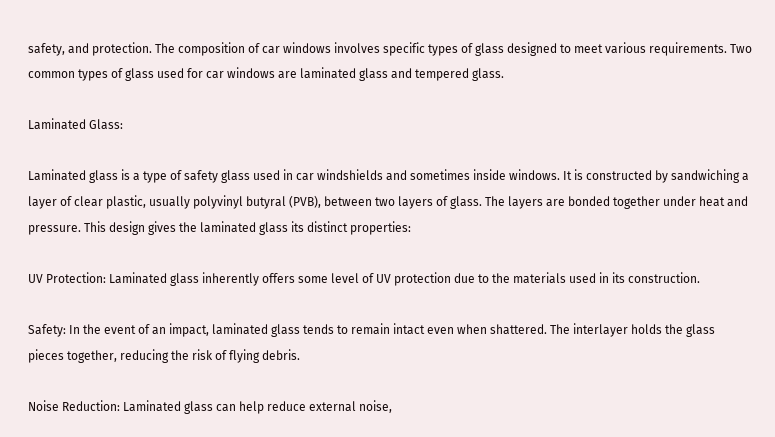safety, and protection. The composition of car windows involves specific types of glass designed to meet various requirements. Two common types of glass used for car windows are laminated glass and tempered glass.

Laminated Glass:

Laminated glass is a type of safety glass used in car windshields and sometimes inside windows. It is constructed by sandwiching a layer of clear plastic, usually polyvinyl butyral (PVB), between two layers of glass. The layers are bonded together under heat and pressure. This design gives the laminated glass its distinct properties:

UV Protection: Laminated glass inherently offers some level of UV protection due to the materials used in its construction.

Safety: In the event of an impact, laminated glass tends to remain intact even when shattered. The interlayer holds the glass pieces together, reducing the risk of flying debris.

Noise Reduction: Laminated glass can help reduce external noise,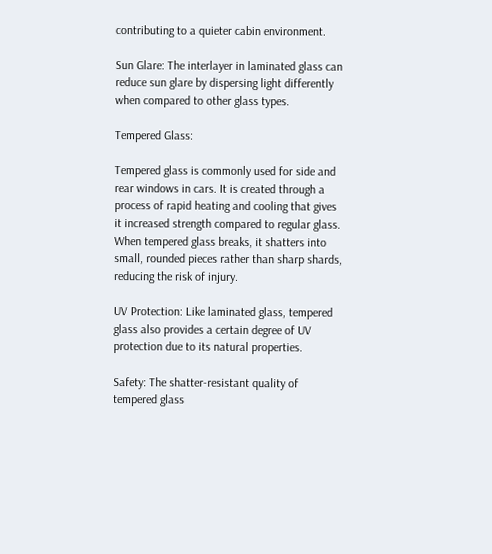contributing to a quieter cabin environment.

Sun Glare: The interlayer in laminated glass can reduce sun glare by dispersing light differently when compared to other glass types.

Tempered Glass:

Tempered glass is commonly used for side and rear windows in cars. It is created through a process of rapid heating and cooling that gives it increased strength compared to regular glass. When tempered glass breaks, it shatters into small, rounded pieces rather than sharp shards, reducing the risk of injury.

UV Protection: Like laminated glass, tempered glass also provides a certain degree of UV protection due to its natural properties.

Safety: The shatter-resistant quality of tempered glass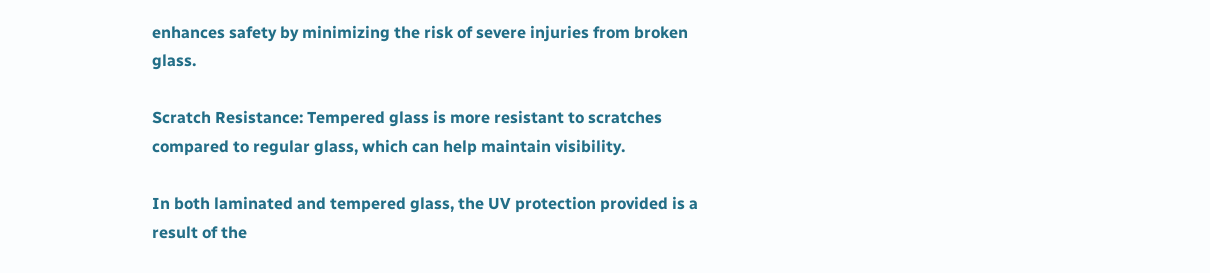enhances safety by minimizing the risk of severe injuries from broken glass.

Scratch Resistance: Tempered glass is more resistant to scratches compared to regular glass, which can help maintain visibility.

In both laminated and tempered glass, the UV protection provided is a result of the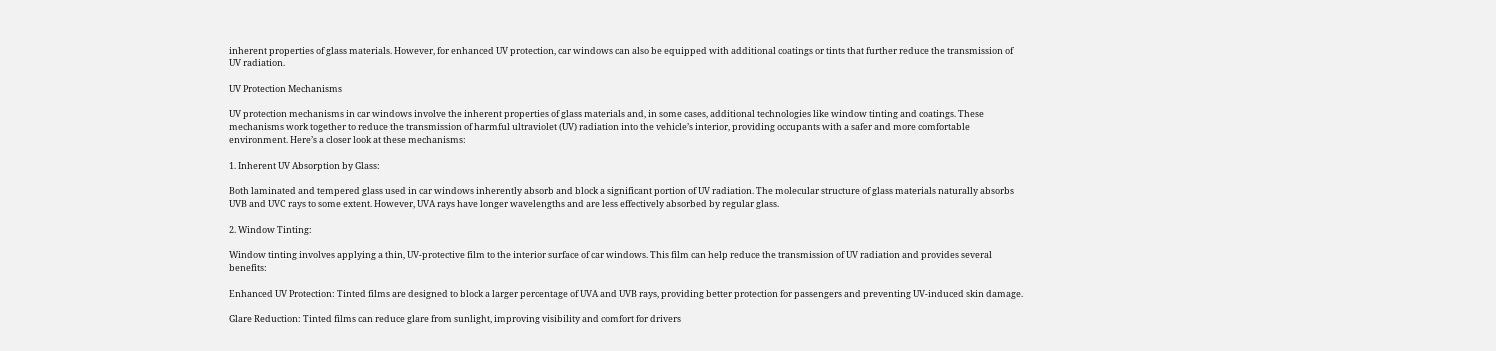inherent properties of glass materials. However, for enhanced UV protection, car windows can also be equipped with additional coatings or tints that further reduce the transmission of UV radiation.

UV Protection Mechanisms

UV protection mechanisms in car windows involve the inherent properties of glass materials and, in some cases, additional technologies like window tinting and coatings. These mechanisms work together to reduce the transmission of harmful ultraviolet (UV) radiation into the vehicle’s interior, providing occupants with a safer and more comfortable environment. Here’s a closer look at these mechanisms:

1. Inherent UV Absorption by Glass:

Both laminated and tempered glass used in car windows inherently absorb and block a significant portion of UV radiation. The molecular structure of glass materials naturally absorbs UVB and UVC rays to some extent. However, UVA rays have longer wavelengths and are less effectively absorbed by regular glass.

2. Window Tinting:

Window tinting involves applying a thin, UV-protective film to the interior surface of car windows. This film can help reduce the transmission of UV radiation and provides several benefits:

Enhanced UV Protection: Tinted films are designed to block a larger percentage of UVA and UVB rays, providing better protection for passengers and preventing UV-induced skin damage.

Glare Reduction: Tinted films can reduce glare from sunlight, improving visibility and comfort for drivers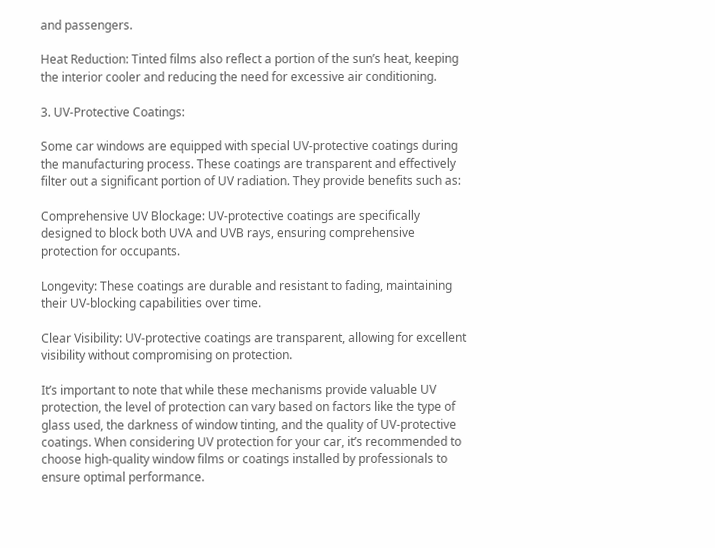and passengers.

Heat Reduction: Tinted films also reflect a portion of the sun’s heat, keeping the interior cooler and reducing the need for excessive air conditioning.

3. UV-Protective Coatings:

Some car windows are equipped with special UV-protective coatings during the manufacturing process. These coatings are transparent and effectively filter out a significant portion of UV radiation. They provide benefits such as:

Comprehensive UV Blockage: UV-protective coatings are specifically designed to block both UVA and UVB rays, ensuring comprehensive protection for occupants.

Longevity: These coatings are durable and resistant to fading, maintaining their UV-blocking capabilities over time.

Clear Visibility: UV-protective coatings are transparent, allowing for excellent visibility without compromising on protection.

It’s important to note that while these mechanisms provide valuable UV protection, the level of protection can vary based on factors like the type of glass used, the darkness of window tinting, and the quality of UV-protective coatings. When considering UV protection for your car, it’s recommended to choose high-quality window films or coatings installed by professionals to ensure optimal performance.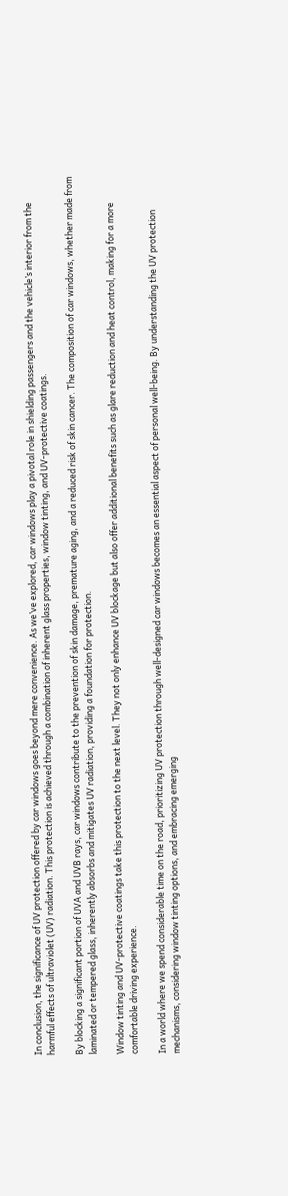In conclusion, the significance of UV protection offered by car windows goes beyond mere convenience. As we’ve explored, car windows play a pivotal role in shielding passengers and the vehicle’s interior from the harmful effects of ultraviolet (UV) radiation. This protection is achieved through a combination of inherent glass properties, window tinting, and UV-protective coatings.

By blocking a significant portion of UVA and UVB rays, car windows contribute to the prevention of skin damage, premature aging, and a reduced risk of skin cancer. The composition of car windows, whether made from laminated or tempered glass, inherently absorbs and mitigates UV radiation, providing a foundation for protection.

Window tinting and UV-protective coatings take this protection to the next level. They not only enhance UV blockage but also offer additional benefits such as glare reduction and heat control, making for a more comfortable driving experience.

In a world where we spend considerable time on the road, prioritizing UV protection through well-designed car windows becomes an essential aspect of personal well-being. By understanding the UV protection mechanisms, considering window tinting options, and embracing emerging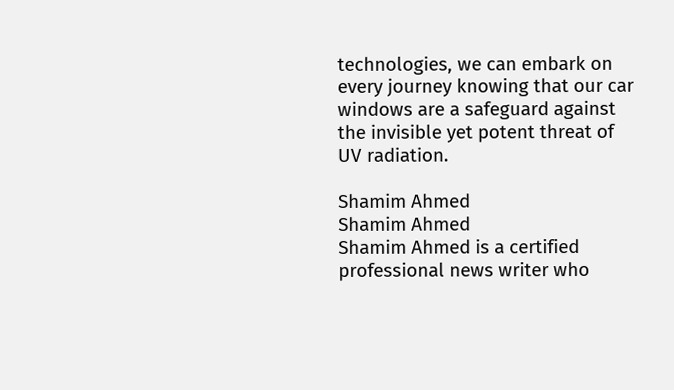technologies, we can embark on every journey knowing that our car windows are a safeguard against the invisible yet potent threat of UV radiation.

Shamim Ahmed
Shamim Ahmed
Shamim Ahmed is a certified professional news writer who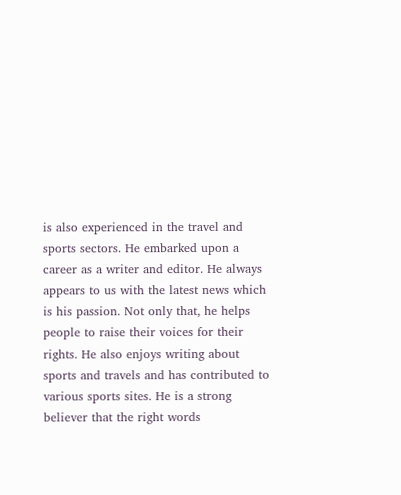is also experienced in the travel and sports sectors. He embarked upon a career as a writer and editor. He always appears to us with the latest news which is his passion. Not only that, he helps people to raise their voices for their rights. He also enjoys writing about sports and travels and has contributed to various sports sites. He is a strong believer that the right words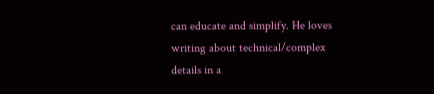can educate and simplify. He loves writing about technical/complex details in a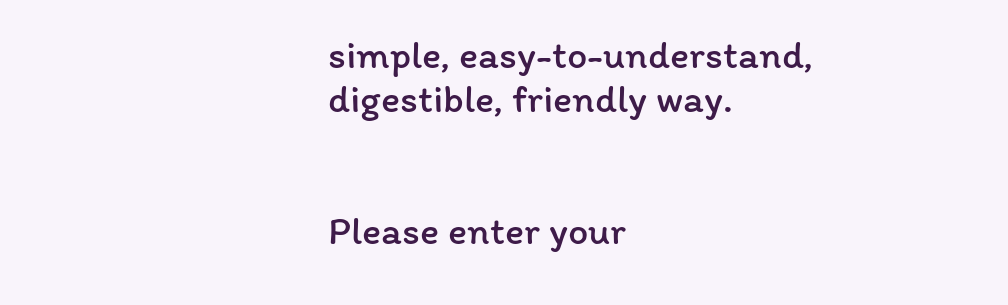simple, easy-to-understand, digestible, friendly way.


Please enter your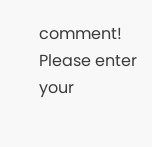comment!
Please enter your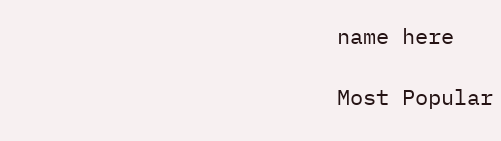name here

Most Popular